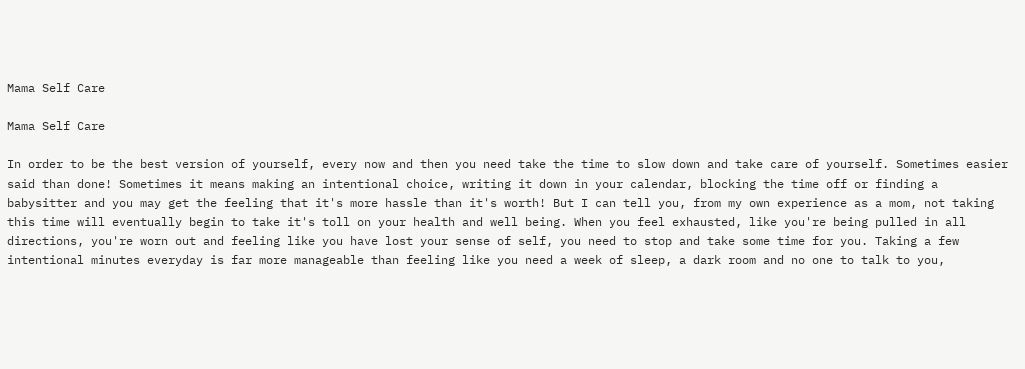Mama Self Care

Mama Self Care

In order to be the best version of yourself, every now and then you need take the time to slow down and take care of yourself. Sometimes easier said than done! Sometimes it means making an intentional choice, writing it down in your calendar, blocking the time off or finding a babysitter and you may get the feeling that it's more hassle than it's worth! But I can tell you, from my own experience as a mom, not taking this time will eventually begin to take it's toll on your health and well being. When you feel exhausted, like you're being pulled in all directions, you're worn out and feeling like you have lost your sense of self, you need to stop and take some time for you. Taking a few intentional minutes everyday is far more manageable than feeling like you need a week of sleep, a dark room and no one to talk to you,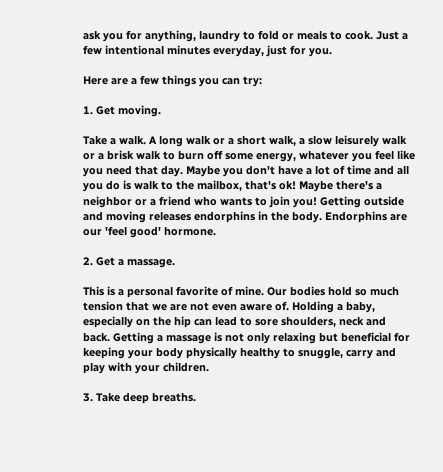ask you for anything, laundry to fold or meals to cook. Just a few intentional minutes everyday, just for you.

Here are a few things you can try:

1. Get moving.

Take a walk. A long walk or a short walk, a slow leisurely walk or a brisk walk to burn off some energy, whatever you feel like you need that day. Maybe you don't have a lot of time and all you do is walk to the mailbox, that's ok! Maybe there's a neighbor or a friend who wants to join you! Getting outside and moving releases endorphins in the body. Endorphins are our 'feel good' hormone.

2. Get a massage.

This is a personal favorite of mine. Our bodies hold so much tension that we are not even aware of. Holding a baby, especially on the hip can lead to sore shoulders, neck and back. Getting a massage is not only relaxing but beneficial for keeping your body physically healthy to snuggle, carry and play with your children.

3. Take deep breaths.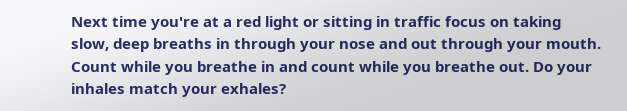Next time you're at a red light or sitting in traffic focus on taking slow, deep breaths in through your nose and out through your mouth. Count while you breathe in and count while you breathe out. Do your inhales match your exhales?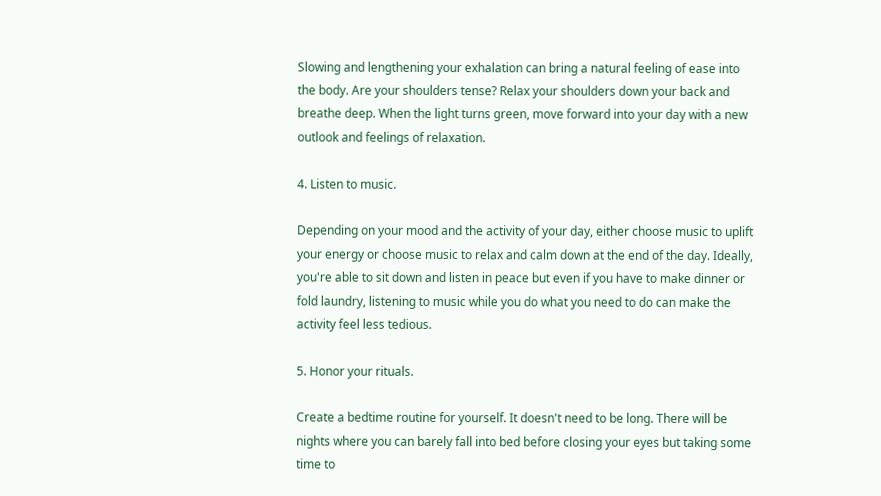Slowing and lengthening your exhalation can bring a natural feeling of ease into the body. Are your shoulders tense? Relax your shoulders down your back and breathe deep. When the light turns green, move forward into your day with a new outlook and feelings of relaxation.

4. Listen to music.

Depending on your mood and the activity of your day, either choose music to uplift your energy or choose music to relax and calm down at the end of the day. Ideally, you're able to sit down and listen in peace but even if you have to make dinner or fold laundry, listening to music while you do what you need to do can make the activity feel less tedious.

5. Honor your rituals.

Create a bedtime routine for yourself. It doesn't need to be long. There will be nights where you can barely fall into bed before closing your eyes but taking some time to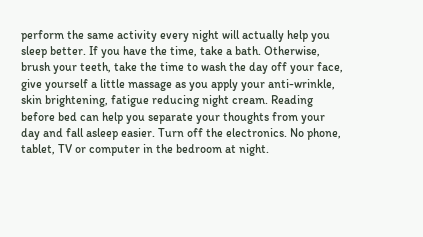perform the same activity every night will actually help you sleep better. If you have the time, take a bath. Otherwise, brush your teeth, take the time to wash the day off your face, give yourself a little massage as you apply your anti-wrinkle, skin brightening, fatigue reducing night cream. Reading before bed can help you separate your thoughts from your day and fall asleep easier. Turn off the electronics. No phone, tablet, TV or computer in the bedroom at night.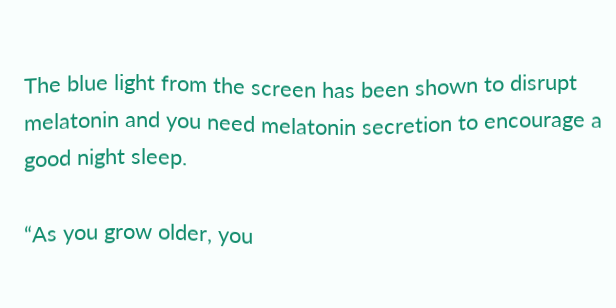The blue light from the screen has been shown to disrupt melatonin and you need melatonin secretion to encourage a good night sleep.

“As you grow older, you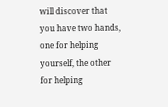will discover that you have two hands, one for helping yourself, the other for helping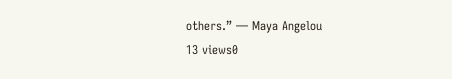others.” — Maya Angelou
13 views0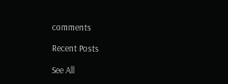comments

Recent Posts

See All